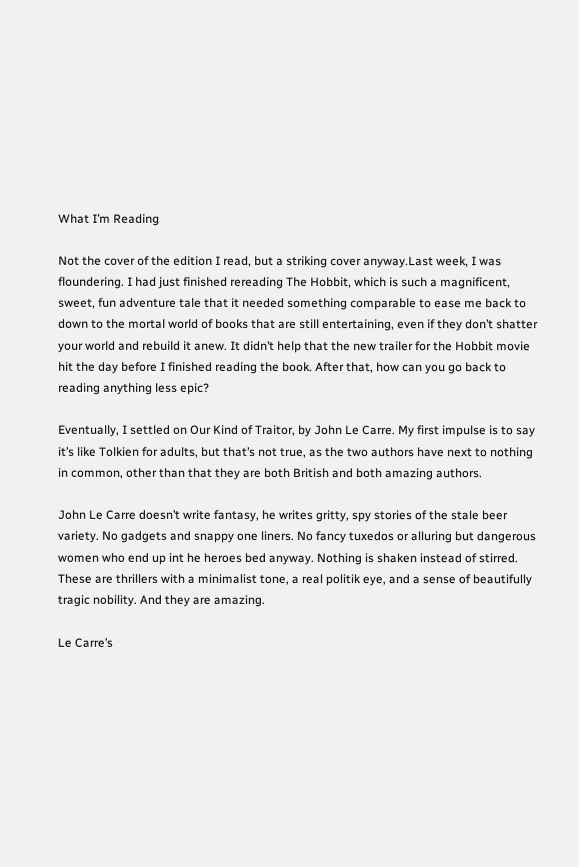What I’m Reading

Not the cover of the edition I read, but a striking cover anyway.Last week, I was floundering. I had just finished rereading The Hobbit, which is such a magnificent, sweet, fun adventure tale that it needed something comparable to ease me back to down to the mortal world of books that are still entertaining, even if they don’t shatter your world and rebuild it anew. It didn’t help that the new trailer for the Hobbit movie hit the day before I finished reading the book. After that, how can you go back to reading anything less epic?

Eventually, I settled on Our Kind of Traitor, by John Le Carre. My first impulse is to say it’s like Tolkien for adults, but that’s not true, as the two authors have next to nothing in common, other than that they are both British and both amazing authors.

John Le Carre doesn’t write fantasy, he writes gritty, spy stories of the stale beer variety. No gadgets and snappy one liners. No fancy tuxedos or alluring but dangerous women who end up int he heroes bed anyway. Nothing is shaken instead of stirred. These are thrillers with a minimalist tone, a real politik eye, and a sense of beautifully tragic nobility. And they are amazing.

Le Carre’s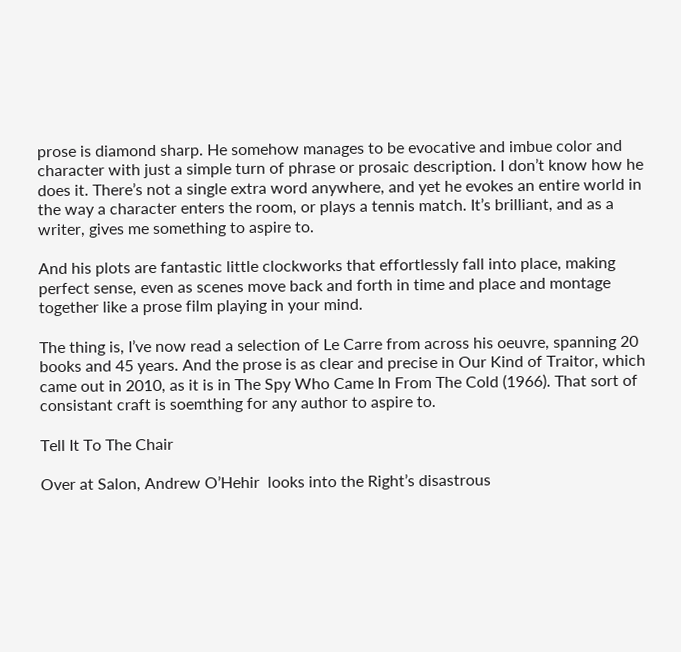prose is diamond sharp. He somehow manages to be evocative and imbue color and character with just a simple turn of phrase or prosaic description. I don’t know how he does it. There’s not a single extra word anywhere, and yet he evokes an entire world in the way a character enters the room, or plays a tennis match. It’s brilliant, and as a writer, gives me something to aspire to.

And his plots are fantastic little clockworks that effortlessly fall into place, making perfect sense, even as scenes move back and forth in time and place and montage together like a prose film playing in your mind.

The thing is, I’ve now read a selection of Le Carre from across his oeuvre, spanning 20 books and 45 years. And the prose is as clear and precise in Our Kind of Traitor, which came out in 2010, as it is in The Spy Who Came In From The Cold (1966). That sort of consistant craft is soemthing for any author to aspire to.

Tell It To The Chair

Over at Salon, Andrew O’Hehir  looks into the Right’s disastrous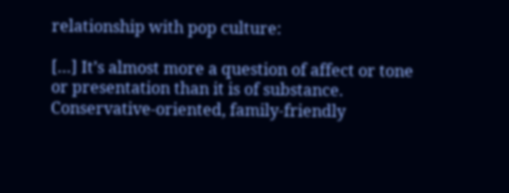relationship with pop culture:

[…] It’s almost more a question of affect or tone or presentation than it is of substance. Conservative-oriented, family-friendly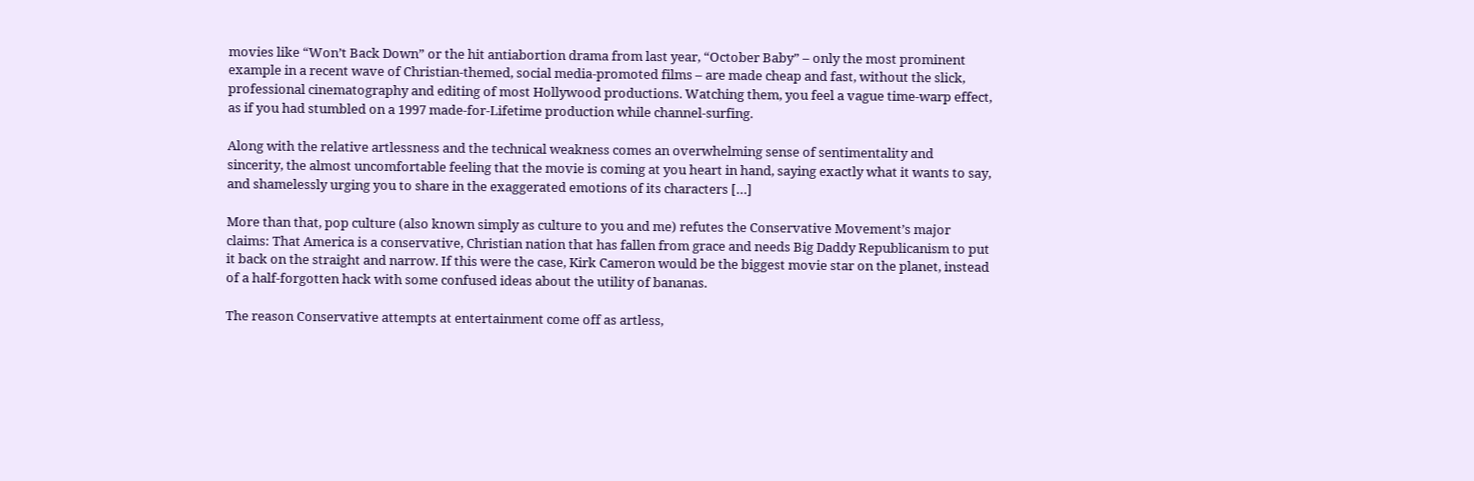movies like “Won’t Back Down” or the hit antiabortion drama from last year, “October Baby” – only the most prominent example in a recent wave of Christian-themed, social media-promoted films – are made cheap and fast, without the slick, professional cinematography and editing of most Hollywood productions. Watching them, you feel a vague time-warp effect, as if you had stumbled on a 1997 made-for-Lifetime production while channel-surfing.

Along with the relative artlessness and the technical weakness comes an overwhelming sense of sentimentality and sincerity, the almost uncomfortable feeling that the movie is coming at you heart in hand, saying exactly what it wants to say, and shamelessly urging you to share in the exaggerated emotions of its characters […]

More than that, pop culture (also known simply as culture to you and me) refutes the Conservative Movement’s major claims: That America is a conservative, Christian nation that has fallen from grace and needs Big Daddy Republicanism to put it back on the straight and narrow. If this were the case, Kirk Cameron would be the biggest movie star on the planet, instead of a half-forgotten hack with some confused ideas about the utility of bananas.

The reason Conservative attempts at entertainment come off as artless,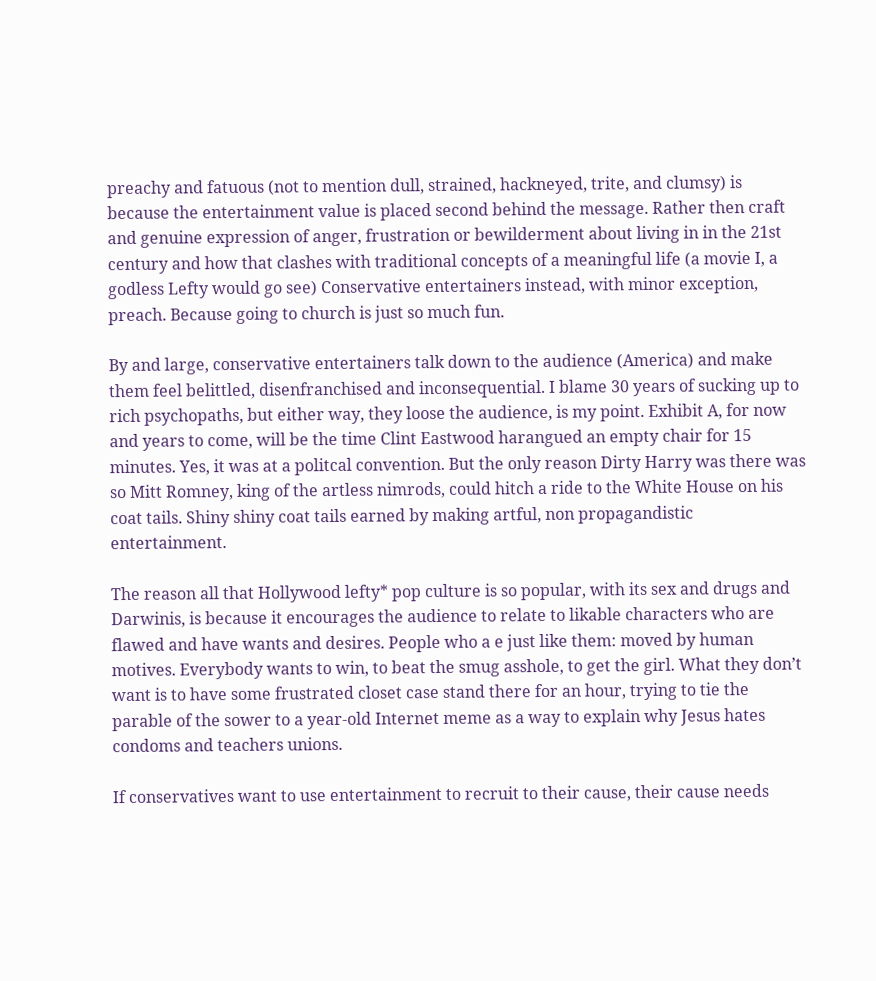preachy and fatuous (not to mention dull, strained, hackneyed, trite, and clumsy) is because the entertainment value is placed second behind the message. Rather then craft and genuine expression of anger, frustration or bewilderment about living in in the 21st century and how that clashes with traditional concepts of a meaningful life (a movie I, a godless Lefty would go see) Conservative entertainers instead, with minor exception, preach. Because going to church is just so much fun.

By and large, conservative entertainers talk down to the audience (America) and make them feel belittled, disenfranchised and inconsequential. I blame 30 years of sucking up to rich psychopaths, but either way, they loose the audience, is my point. Exhibit A, for now and years to come, will be the time Clint Eastwood harangued an empty chair for 15 minutes. Yes, it was at a politcal convention. But the only reason Dirty Harry was there was so Mitt Romney, king of the artless nimrods, could hitch a ride to the White House on his coat tails. Shiny shiny coat tails earned by making artful, non propagandistic entertainment.

The reason all that Hollywood lefty* pop culture is so popular, with its sex and drugs and Darwinis, is because it encourages the audience to relate to likable characters who are flawed and have wants and desires. People who a e just like them: moved by human motives. Everybody wants to win, to beat the smug asshole, to get the girl. What they don’t want is to have some frustrated closet case stand there for an hour, trying to tie the parable of the sower to a year-old Internet meme as a way to explain why Jesus hates condoms and teachers unions.

If conservatives want to use entertainment to recruit to their cause, their cause needs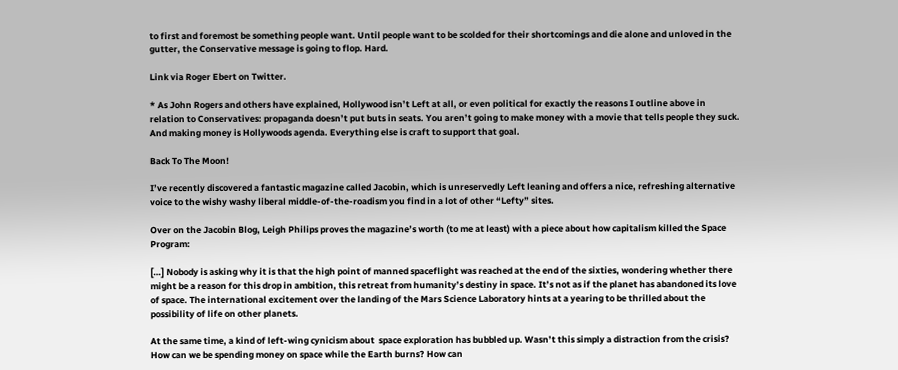to first and foremost be something people want. Until people want to be scolded for their shortcomings and die alone and unloved in the gutter, the Conservative message is going to flop. Hard.

Link via Roger Ebert on Twitter.

* As John Rogers and others have explained, Hollywood isn’t Left at all, or even political for exactly the reasons I outline above in relation to Conservatives: propaganda doesn’t put buts in seats. You aren’t going to make money with a movie that tells people they suck. And making money is Hollywoods agenda. Everything else is craft to support that goal.

Back To The Moon!

I’ve recently discovered a fantastic magazine called Jacobin, which is unreservedly Left leaning and offers a nice, refreshing alternative voice to the wishy washy liberal middle-of-the-roadism you find in a lot of other “Lefty” sites.

Over on the Jacobin Blog, Leigh Philips proves the magazine’s worth (to me at least) with a piece about how capitalism killed the Space Program:

[…] Nobody is asking why it is that the high point of manned spaceflight was reached at the end of the sixties, wondering whether there might be a reason for this drop in ambition, this retreat from humanity’s destiny in space. It’s not as if the planet has abandoned its love of space. The international excitement over the landing of the Mars Science Laboratory hints at a yearing to be thrilled about the possibility of life on other planets.

At the same time, a kind of left-wing cynicism about  space exploration has bubbled up. Wasn’t this simply a distraction from the crisis? How can we be spending money on space while the Earth burns? How can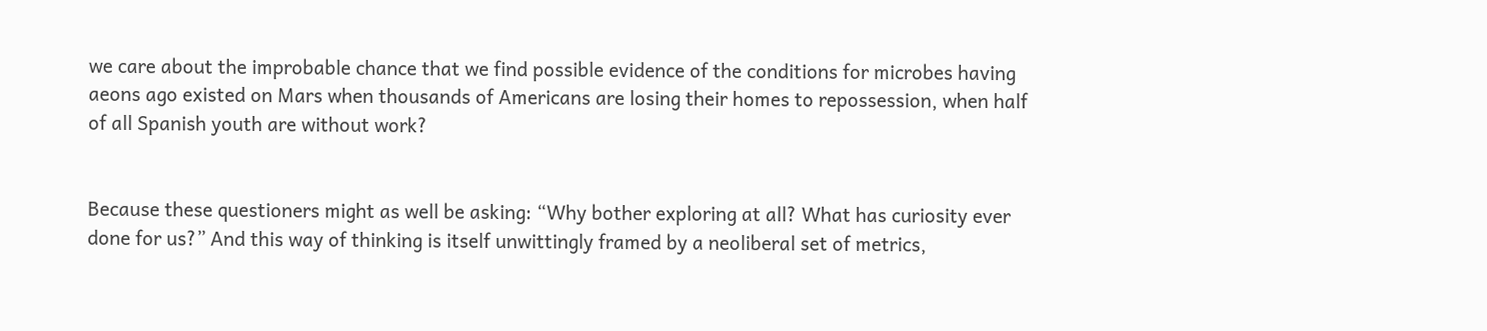we care about the improbable chance that we find possible evidence of the conditions for microbes having aeons ago existed on Mars when thousands of Americans are losing their homes to repossession, when half of all Spanish youth are without work?


Because these questioners might as well be asking: “Why bother exploring at all? What has curiosity ever done for us?” And this way of thinking is itself unwittingly framed by a neoliberal set of metrics,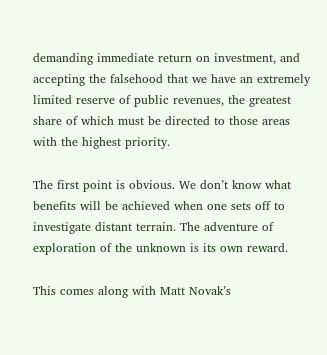demanding immediate return on investment, and accepting the falsehood that we have an extremely limited reserve of public revenues, the greatest share of which must be directed to those areas with the highest priority.

The first point is obvious. We don’t know what benefits will be achieved when one sets off to investigate distant terrain. The adventure of exploration of the unknown is its own reward.

This comes along with Matt Novak’s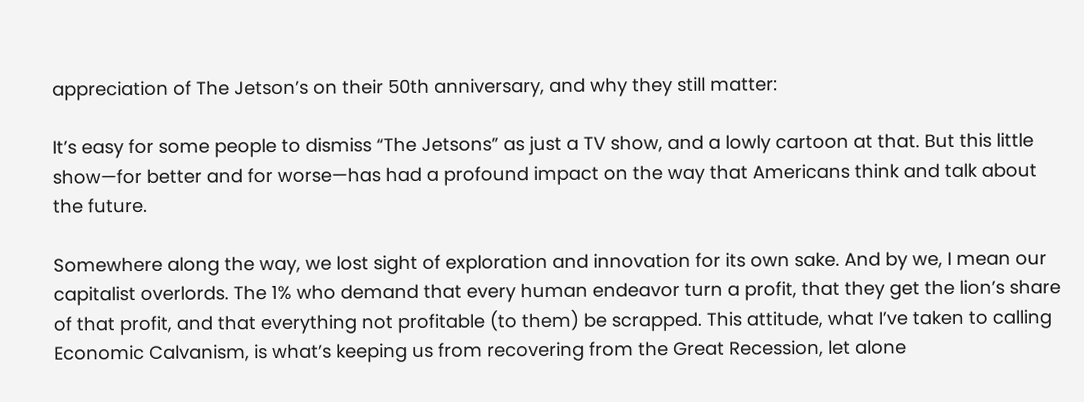appreciation of The Jetson’s on their 50th anniversary, and why they still matter:

It’s easy for some people to dismiss “The Jetsons” as just a TV show, and a lowly cartoon at that. But this little show—for better and for worse—has had a profound impact on the way that Americans think and talk about the future.

Somewhere along the way, we lost sight of exploration and innovation for its own sake. And by we, I mean our capitalist overlords. The 1% who demand that every human endeavor turn a profit, that they get the lion’s share of that profit, and that everything not profitable (to them) be scrapped. This attitude, what I’ve taken to calling Economic Calvanism, is what’s keeping us from recovering from the Great Recession, let alone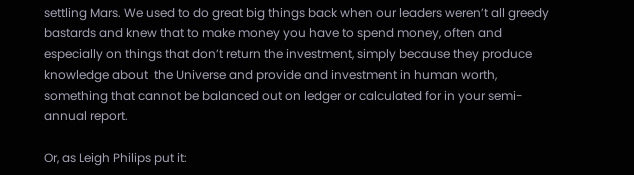settling Mars. We used to do great big things back when our leaders weren’t all greedy bastards and knew that to make money you have to spend money, often and especially on things that don’t return the investment, simply because they produce knowledge about  the Universe and provide and investment in human worth, something that cannot be balanced out on ledger or calculated for in your semi-annual report.

Or, as Leigh Philips put it: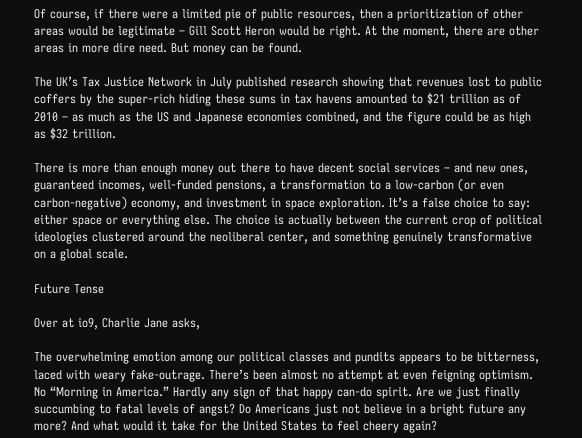Of course, if there were a limited pie of public resources, then a prioritization of other areas would be legitimate – Gill Scott Heron would be right. At the moment, there are other areas in more dire need. But money can be found.

The UK’s Tax Justice Network in July published research showing that revenues lost to public coffers by the super-rich hiding these sums in tax havens amounted to $21 trillion as of 2010 – as much as the US and Japanese economies combined, and the figure could be as high as $32 trillion.

There is more than enough money out there to have decent social services – and new ones, guaranteed incomes, well-funded pensions, a transformation to a low-carbon (or even carbon-negative) economy, and investment in space exploration. It’s a false choice to say: either space or everything else. The choice is actually between the current crop of political ideologies clustered around the neoliberal center, and something genuinely transformative on a global scale.

Future Tense

Over at io9, Charlie Jane asks,

The overwhelming emotion among our political classes and pundits appears to be bitterness, laced with weary fake-outrage. There’s been almost no attempt at even feigning optimism. No “Morning in America.” Hardly any sign of that happy can-do spirit. Are we just finally succumbing to fatal levels of angst? Do Americans just not believe in a bright future any more? And what would it take for the United States to feel cheery again?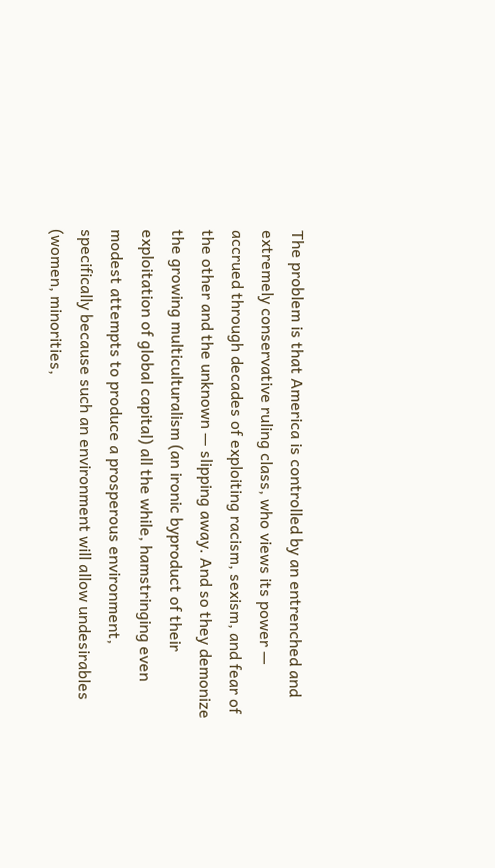The problem is that America is controlled by an entrenched and extremely conservative ruling class, who views its power — accrued through decades of exploiting racism, sexism, and fear of the other and the unknown — slipping away. And so they demonize the growing multiculturalism (an ironic byproduct of their exploitation of global capital) all the while, hamstringing even modest attempts to produce a prosperous environment, specifically because such an environment will allow undesirables (women, minorities,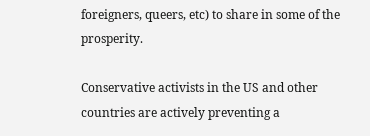foreigners, queers, etc) to share in some of the prosperity.

Conservative activists in the US and other countries are actively preventing a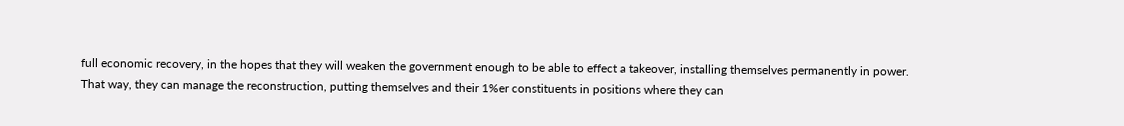full economic recovery, in the hopes that they will weaken the government enough to be able to effect a takeover, installing themselves permanently in power. That way, they can manage the reconstruction, putting themselves and their 1%er constituents in positions where they can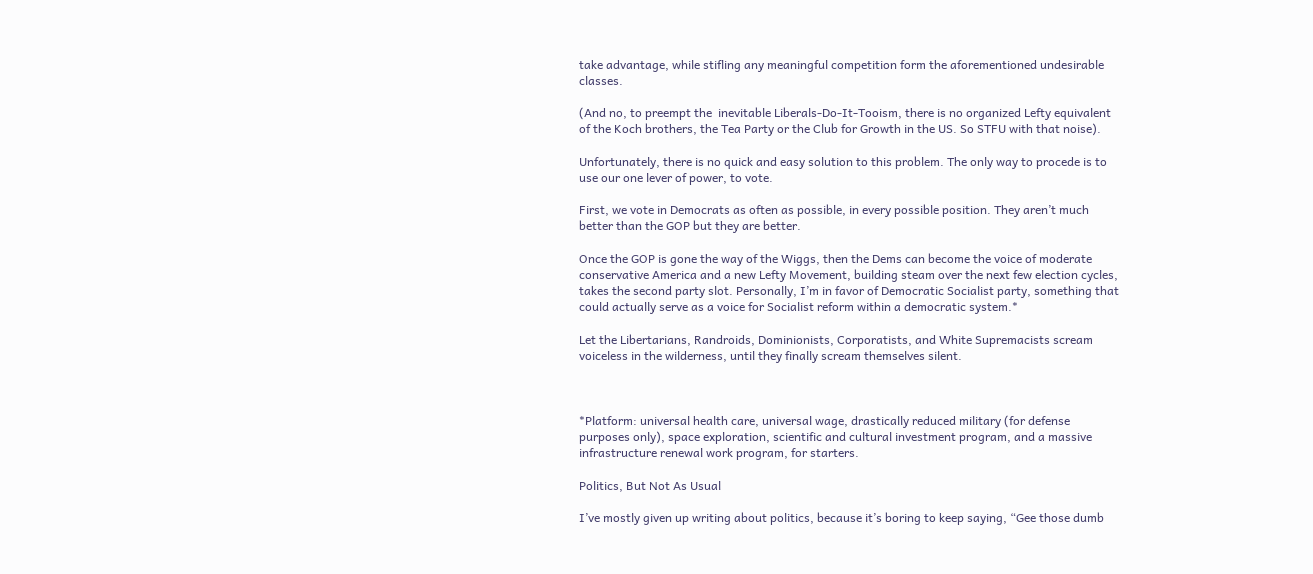take advantage, while stifling any meaningful competition form the aforementioned undesirable classes.

(And no, to preempt the  inevitable Liberals-Do-It-Tooism, there is no organized Lefty equivalent of the Koch brothers, the Tea Party or the Club for Growth in the US. So STFU with that noise).

Unfortunately, there is no quick and easy solution to this problem. The only way to procede is to use our one lever of power, to vote.

First, we vote in Democrats as often as possible, in every possible position. They aren’t much better than the GOP but they are better.

Once the GOP is gone the way of the Wiggs, then the Dems can become the voice of moderate conservative America and a new Lefty Movement, building steam over the next few election cycles, takes the second party slot. Personally, I’m in favor of Democratic Socialist party, something that could actually serve as a voice for Socialist reform within a democratic system.*

Let the Libertarians, Randroids, Dominionists, Corporatists, and White Supremacists scream voiceless in the wilderness, until they finally scream themselves silent.



*Platform: universal health care, universal wage, drastically reduced military (for defense purposes only), space exploration, scientific and cultural investment program, and a massive infrastructure renewal work program, for starters.

Politics, But Not As Usual

I’ve mostly given up writing about politics, because it’s boring to keep saying, “Gee those dumb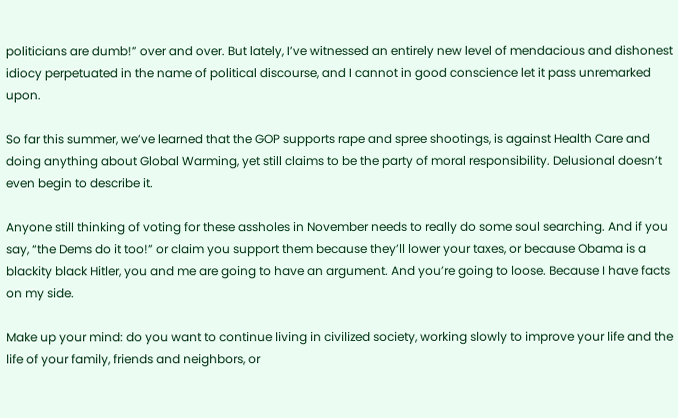politicians are dumb!” over and over. But lately, I’ve witnessed an entirely new level of mendacious and dishonest idiocy perpetuated in the name of political discourse, and I cannot in good conscience let it pass unremarked upon.

So far this summer, we’ve learned that the GOP supports rape and spree shootings, is against Health Care and doing anything about Global Warming, yet still claims to be the party of moral responsibility. Delusional doesn’t even begin to describe it.

Anyone still thinking of voting for these assholes in November needs to really do some soul searching. And if you say, “the Dems do it too!” or claim you support them because they’ll lower your taxes, or because Obama is a blackity black Hitler, you and me are going to have an argument. And you’re going to loose. Because I have facts on my side.

Make up your mind: do you want to continue living in civilized society, working slowly to improve your life and the life of your family, friends and neighbors, or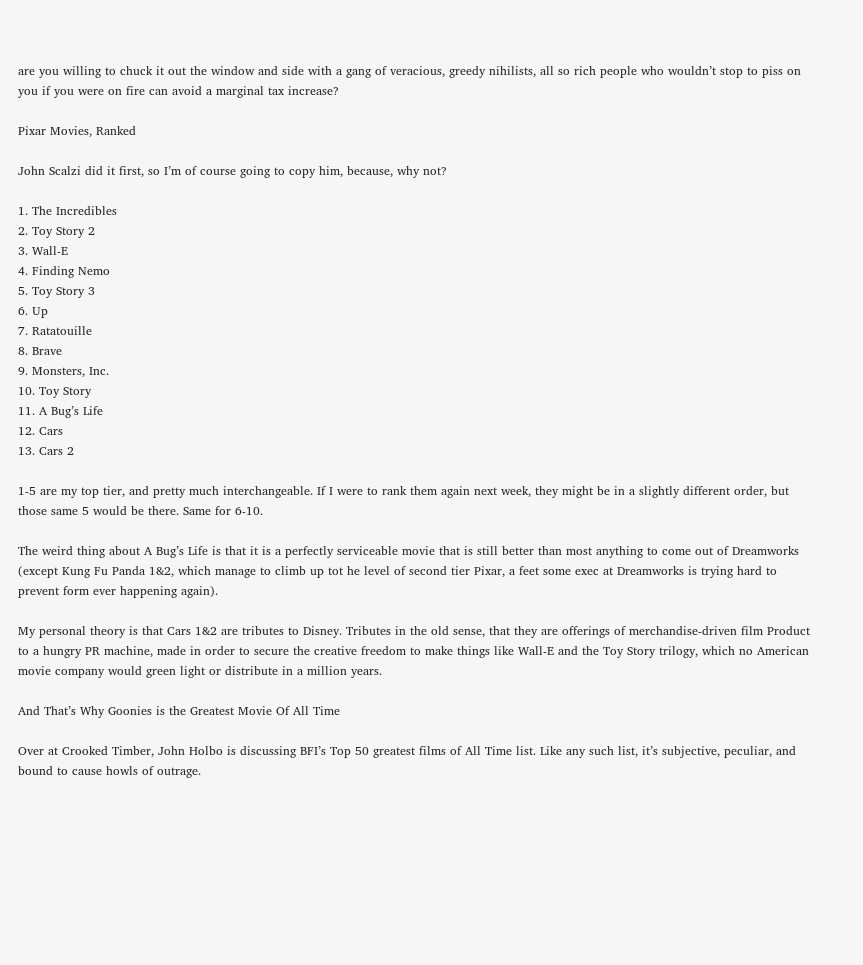are you willing to chuck it out the window and side with a gang of veracious, greedy nihilists, all so rich people who wouldn’t stop to piss on you if you were on fire can avoid a marginal tax increase?

Pixar Movies, Ranked

John Scalzi did it first, so I’m of course going to copy him, because, why not?

1. The Incredibles
2. Toy Story 2
3. Wall-E
4. Finding Nemo
5. Toy Story 3
6. Up
7. Ratatouille
8. Brave
9. Monsters, Inc.
10. Toy Story
11. A Bug’s Life
12. Cars
13. Cars 2

1-5 are my top tier, and pretty much interchangeable. If I were to rank them again next week, they might be in a slightly different order, but those same 5 would be there. Same for 6-10.

The weird thing about A Bug’s Life is that it is a perfectly serviceable movie that is still better than most anything to come out of Dreamworks (except Kung Fu Panda 1&2, which manage to climb up tot he level of second tier Pixar, a feet some exec at Dreamworks is trying hard to prevent form ever happening again).

My personal theory is that Cars 1&2 are tributes to Disney. Tributes in the old sense, that they are offerings of merchandise-driven film Product to a hungry PR machine, made in order to secure the creative freedom to make things like Wall-E and the Toy Story trilogy, which no American movie company would green light or distribute in a million years.

And That’s Why Goonies is the Greatest Movie Of All Time

Over at Crooked Timber, John Holbo is discussing BFI’s Top 50 greatest films of All Time list. Like any such list, it’s subjective, peculiar, and bound to cause howls of outrage.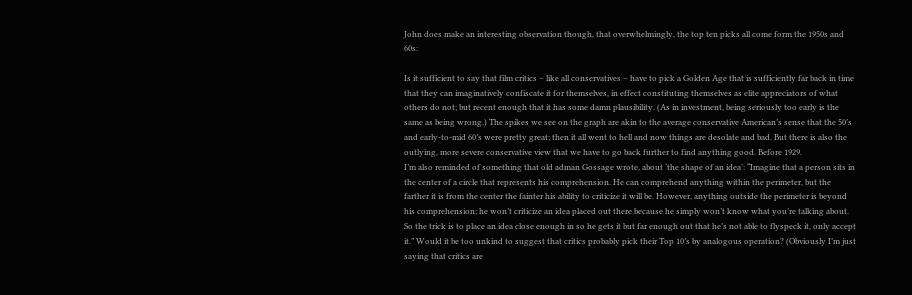John does make an interesting observation though, that overwhelmingly, the top ten picks all come form the 1950s and 60s:

Is it sufficient to say that film critics – like all conservatives – have to pick a Golden Age that is sufficiently far back in time that they can imaginatively confiscate it for themselves, in effect constituting themselves as elite appreciators of what others do not; but recent enough that it has some damn plausibility. (As in investment, being seriously too early is the same as being wrong.) The spikes we see on the graph are akin to the average conservative American’s sense that the 50’s and early-to-mid 60’s were pretty great; then it all went to hell and now things are desolate and bad. But there is also the outlying, more severe conservative view that we have to go back further to find anything good. Before 1929.
I’m also reminded of something that old adman Gossage wrote, about ‘the shape of an idea’: “Imagine that a person sits in the center of a circle that represents his comprehension. He can comprehend anything within the perimeter, but the farther it is from the center the fainter his ability to criticize it will be. However, anything outside the perimeter is beyond his comprehension; he won’t criticize an idea placed out there because he simply won’t know what you’re talking about. So the trick is to place an idea close enough in so he gets it but far enough out that he’s not able to flyspeck it, only accept it.” Would it be too unkind to suggest that critics probably pick their Top 10’s by analogous operation? (Obviously I’m just saying that critics are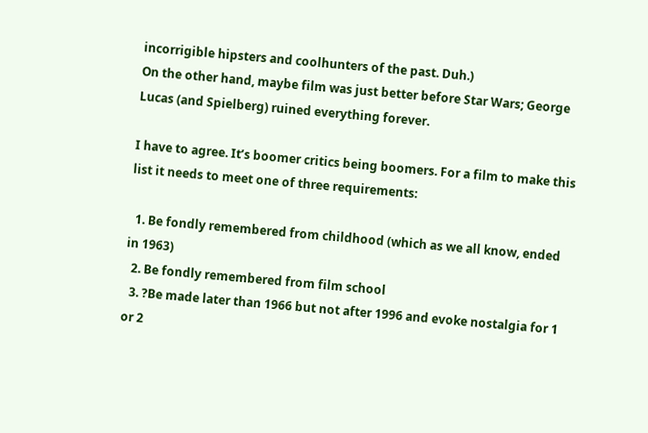incorrigible hipsters and coolhunters of the past. Duh.)
On the other hand, maybe film was just better before Star Wars; George Lucas (and Spielberg) ruined everything forever.

I have to agree. It’s boomer critics being boomers. For a film to make this list it needs to meet one of three requirements:

  1. Be fondly remembered from childhood (which as we all know, ended in 1963)
  2. Be fondly remembered from film school
  3. ?Be made later than 1966 but not after 1996 and evoke nostalgia for 1 or 2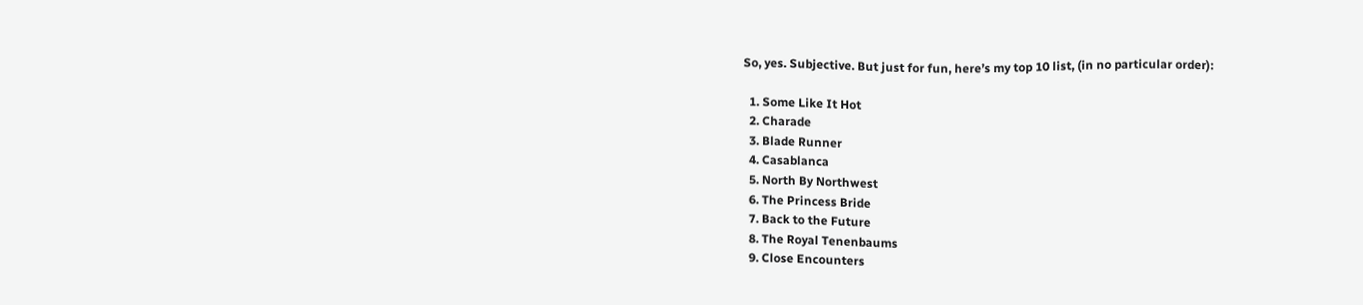So, yes. Subjective. But just for fun, here’s my top 10 list, (in no particular order):

  1. Some Like It Hot
  2. Charade
  3. Blade Runner
  4. Casablanca
  5. North By Northwest
  6. The Princess Bride
  7. Back to the Future
  8. The Royal Tenenbaums
  9. Close Encounters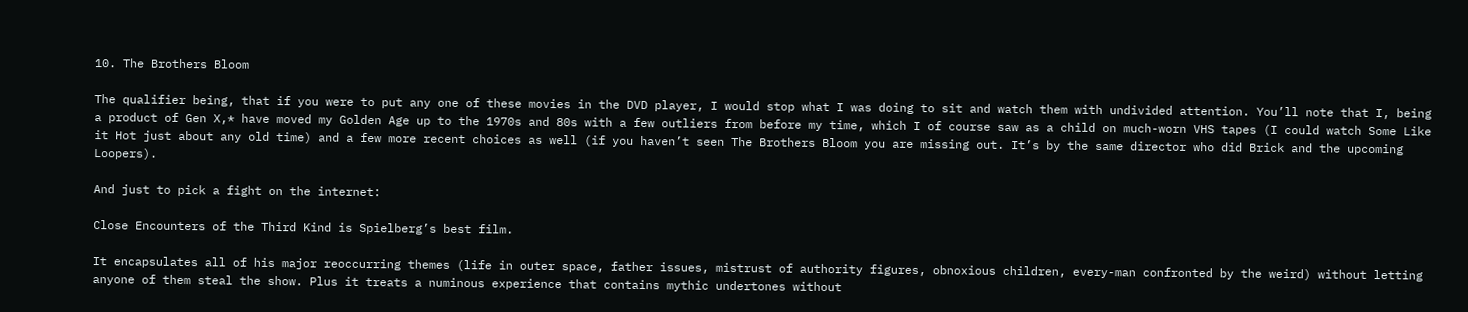10. The Brothers Bloom

The qualifier being, that if you were to put any one of these movies in the DVD player, I would stop what I was doing to sit and watch them with undivided attention. You’ll note that I, being a product of Gen X,* have moved my Golden Age up to the 1970s and 80s with a few outliers from before my time, which I of course saw as a child on much-worn VHS tapes (I could watch Some Like it Hot just about any old time) and a few more recent choices as well (if you haven’t seen The Brothers Bloom you are missing out. It’s by the same director who did Brick and the upcoming Loopers).

And just to pick a fight on the internet:

Close Encounters of the Third Kind is Spielberg’s best film.

It encapsulates all of his major reoccurring themes (life in outer space, father issues, mistrust of authority figures, obnoxious children, every-man confronted by the weird) without letting anyone of them steal the show. Plus it treats a numinous experience that contains mythic undertones without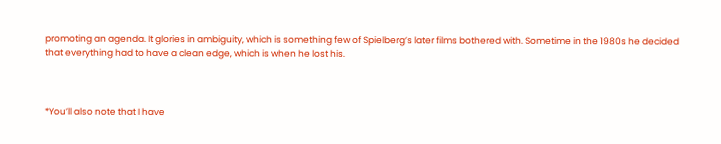promoting an agenda. It glories in ambiguity, which is something few of Spielberg’s later films bothered with. Sometime in the 1980s he decided that everything had to have a clean edge, which is when he lost his.



*You’ll also note that I have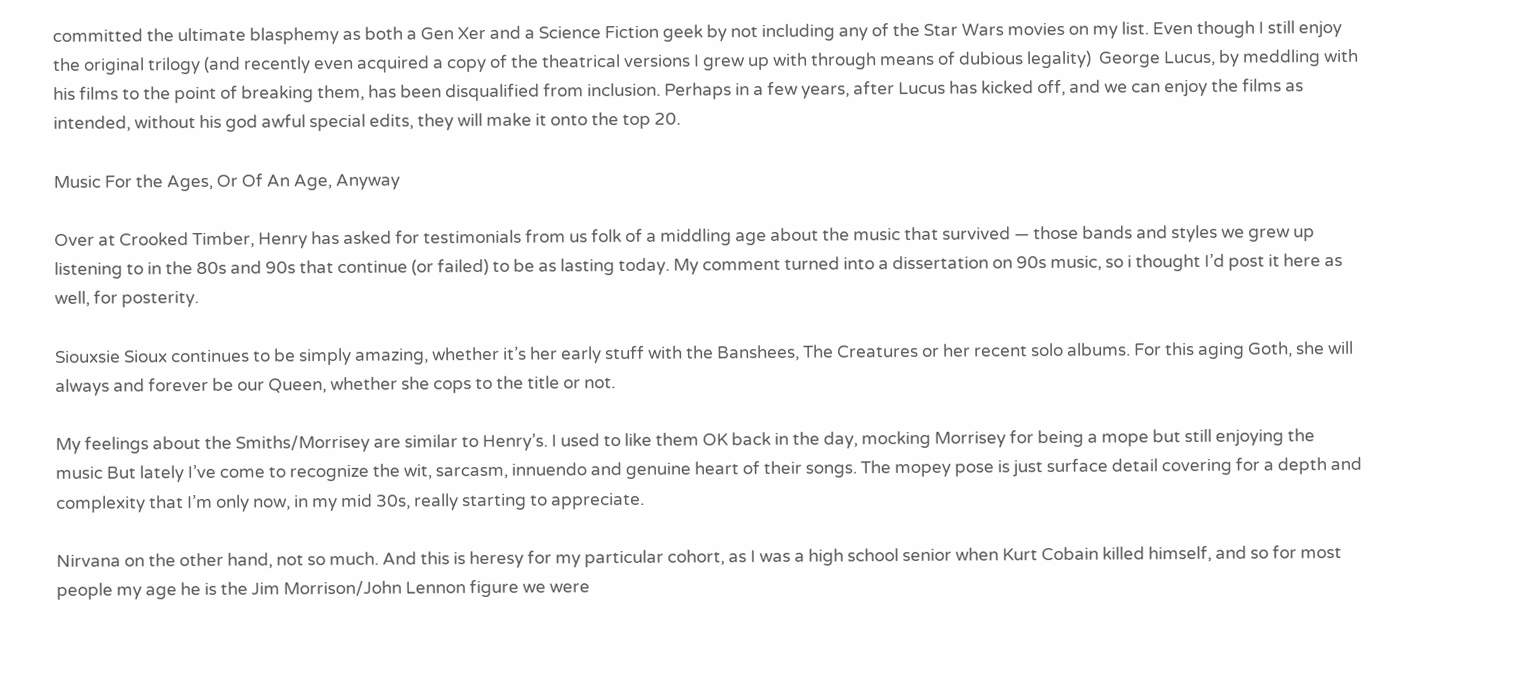committed the ultimate blasphemy as both a Gen Xer and a Science Fiction geek by not including any of the Star Wars movies on my list. Even though I still enjoy the original trilogy (and recently even acquired a copy of the theatrical versions I grew up with through means of dubious legality)  George Lucus, by meddling with his films to the point of breaking them, has been disqualified from inclusion. Perhaps in a few years, after Lucus has kicked off, and we can enjoy the films as intended, without his god awful special edits, they will make it onto the top 20.

Music For the Ages, Or Of An Age, Anyway

Over at Crooked Timber, Henry has asked for testimonials from us folk of a middling age about the music that survived — those bands and styles we grew up listening to in the 80s and 90s that continue (or failed) to be as lasting today. My comment turned into a dissertation on 90s music, so i thought I’d post it here as well, for posterity.

Siouxsie Sioux continues to be simply amazing, whether it’s her early stuff with the Banshees, The Creatures or her recent solo albums. For this aging Goth, she will always and forever be our Queen, whether she cops to the title or not.

My feelings about the Smiths/Morrisey are similar to Henry’s. I used to like them OK back in the day, mocking Morrisey for being a mope but still enjoying the music But lately I’ve come to recognize the wit, sarcasm, innuendo and genuine heart of their songs. The mopey pose is just surface detail covering for a depth and complexity that I’m only now, in my mid 30s, really starting to appreciate.

Nirvana on the other hand, not so much. And this is heresy for my particular cohort, as I was a high school senior when Kurt Cobain killed himself, and so for most people my age he is the Jim Morrison/John Lennon figure we were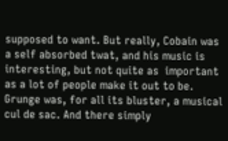supposed to want. But really, Cobain was a self absorbed twat, and his music is interesting, but not quite as  important as a lot of people make it out to be. Grunge was, for all its bluster, a musical cul de sac. And there simply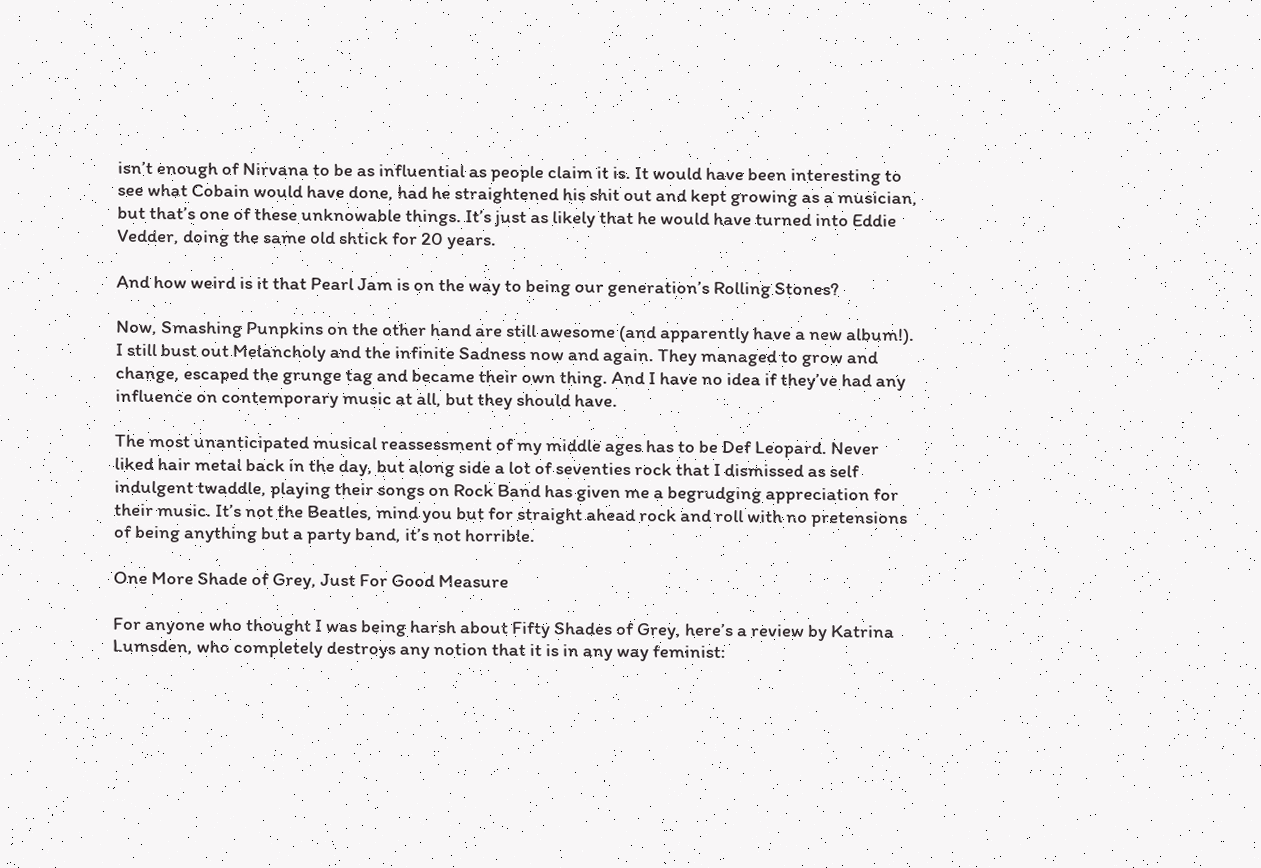isn’t enough of Nirvana to be as influential as people claim it is. It would have been interesting to see what Cobain would have done, had he straightened his shit out and kept growing as a musician, but that’s one of these unknowable things. It’s just as likely that he would have turned into Eddie Vedder, doing the same old shtick for 20 years.

And how weird is it that Pearl Jam is on the way to being our generation’s Rolling Stones?

Now, Smashing Punpkins on the other hand are still awesome (and apparently have a new album!). I still bust out Melancholy and the infinite Sadness now and again. They managed to grow and change, escaped the grunge tag and became their own thing. And I have no idea if they’ve had any influence on contemporary music at all, but they should have.

The most unanticipated musical reassessment of my middle ages has to be Def Leopard. Never liked hair metal back in the day, but along side a lot of seventies rock that I dismissed as self indulgent twaddle, playing their songs on Rock Band has given me a begrudging appreciation for their music. It’s not the Beatles, mind you but for straight ahead rock and roll with no pretensions of being anything but a party band, it’s not horrible.

One More Shade of Grey, Just For Good Measure

For anyone who thought I was being harsh about Fifty Shades of Grey, here’s a review by Katrina Lumsden, who completely destroys any notion that it is in any way feminist: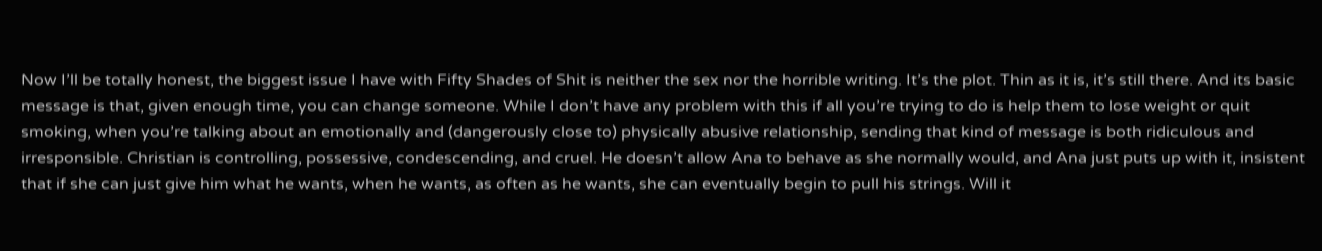Now I’ll be totally honest, the biggest issue I have with Fifty Shades of Shit is neither the sex nor the horrible writing. It’s the plot. Thin as it is, it’s still there. And its basic message is that, given enough time, you can change someone. While I don’t have any problem with this if all you’re trying to do is help them to lose weight or quit smoking, when you’re talking about an emotionally and (dangerously close to) physically abusive relationship, sending that kind of message is both ridiculous and irresponsible. Christian is controlling, possessive, condescending, and cruel. He doesn’t allow Ana to behave as she normally would, and Ana just puts up with it, insistent that if she can just give him what he wants, when he wants, as often as he wants, she can eventually begin to pull his strings. Will it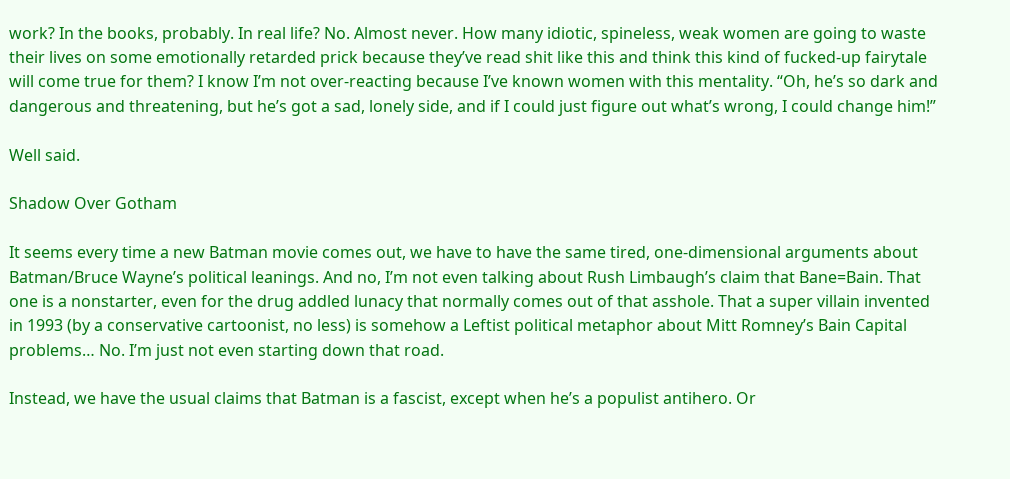work? In the books, probably. In real life? No. Almost never. How many idiotic, spineless, weak women are going to waste their lives on some emotionally retarded prick because they’ve read shit like this and think this kind of fucked-up fairytale will come true for them? I know I’m not over-reacting because I’ve known women with this mentality. “Oh, he’s so dark and dangerous and threatening, but he’s got a sad, lonely side, and if I could just figure out what’s wrong, I could change him!”

Well said.

Shadow Over Gotham

It seems every time a new Batman movie comes out, we have to have the same tired, one-dimensional arguments about Batman/Bruce Wayne’s political leanings. And no, I’m not even talking about Rush Limbaugh’s claim that Bane=Bain. That one is a nonstarter, even for the drug addled lunacy that normally comes out of that asshole. That a super villain invented in 1993 (by a conservative cartoonist, no less) is somehow a Leftist political metaphor about Mitt Romney’s Bain Capital problems… No. I’m just not even starting down that road.

Instead, we have the usual claims that Batman is a fascist, except when he’s a populist antihero. Or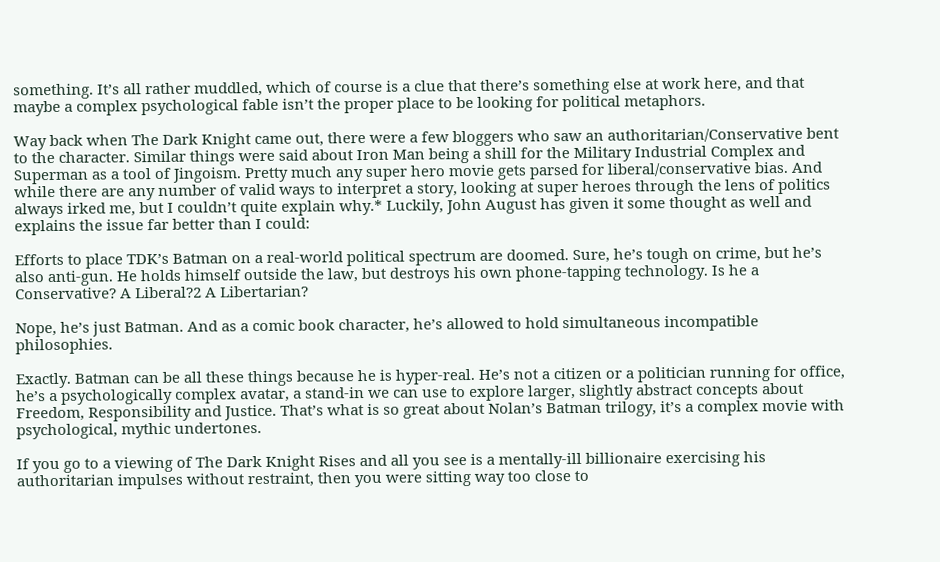something. It’s all rather muddled, which of course is a clue that there’s something else at work here, and that maybe a complex psychological fable isn’t the proper place to be looking for political metaphors.

Way back when The Dark Knight came out, there were a few bloggers who saw an authoritarian/Conservative bent to the character. Similar things were said about Iron Man being a shill for the Military Industrial Complex and Superman as a tool of Jingoism. Pretty much any super hero movie gets parsed for liberal/conservative bias. And while there are any number of valid ways to interpret a story, looking at super heroes through the lens of politics always irked me, but I couldn’t quite explain why.* Luckily, John August has given it some thought as well and explains the issue far better than I could:

Efforts to place TDK’s Batman on a real-world political spectrum are doomed. Sure, he’s tough on crime, but he’s also anti-gun. He holds himself outside the law, but destroys his own phone-tapping technology. Is he a Conservative? A Liberal?2 A Libertarian?

Nope, he’s just Batman. And as a comic book character, he’s allowed to hold simultaneous incompatible philosophies.

Exactly. Batman can be all these things because he is hyper-real. He’s not a citizen or a politician running for office, he’s a psychologically complex avatar, a stand-in we can use to explore larger, slightly abstract concepts about Freedom, Responsibility and Justice. That’s what is so great about Nolan’s Batman trilogy, it’s a complex movie with psychological, mythic undertones.

If you go to a viewing of The Dark Knight Rises and all you see is a mentally-ill billionaire exercising his authoritarian impulses without restraint, then you were sitting way too close to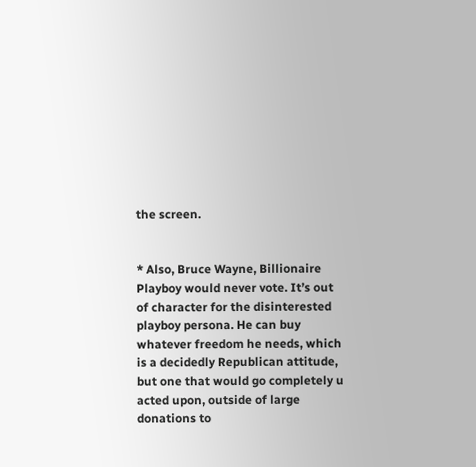the screen.


* Also, Bruce Wayne, Billionaire Playboy would never vote. It’s out of character for the disinterested playboy persona. He can buy whatever freedom he needs, which is a decidedly Republican attitude, but one that would go completely u acted upon, outside of large donations to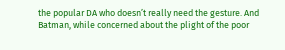the popular DA who doesn’t really need the gesture. And Batman, while concerned about the plight of the poor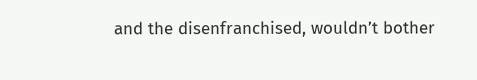and the disenfranchised, wouldn’t bother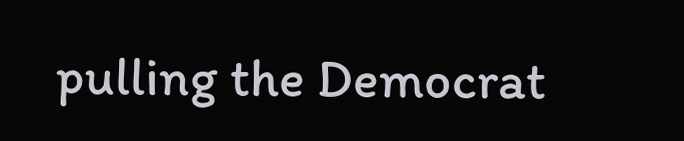pulling the Democrat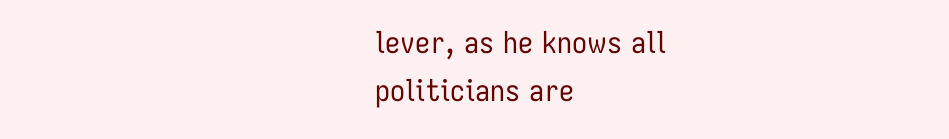lever, as he knows all politicians are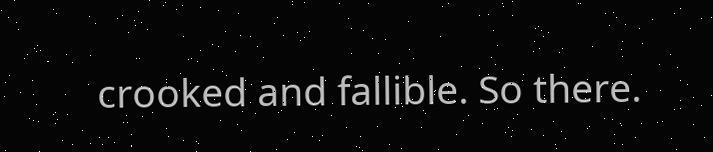crooked and fallible. So there.